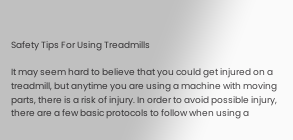Safety Tips For Using Treadmills

It may seem hard to believe that you could get injured on a treadmill, but anytime you are using a machine with moving parts, there is a risk of injury. In order to avoid possible injury, there are a few basic protocols to follow when using a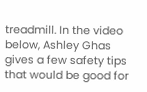treadmill. In the video below, Ashley Ghas gives a few safety tips that would be good for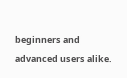beginners and advanced users alike.